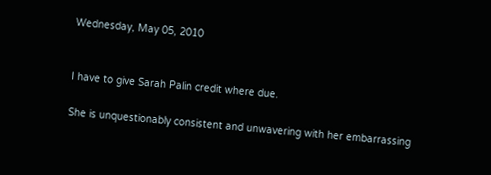Wednesday, May 05, 2010


I have to give Sarah Palin credit where due.

She is unquestionably consistent and unwavering with her embarrassing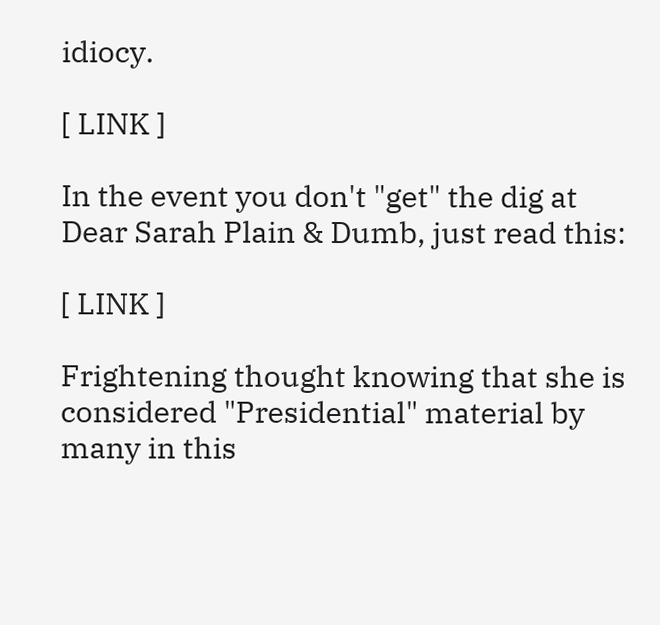idiocy.

[ LINK ]

In the event you don't "get" the dig at Dear Sarah Plain & Dumb, just read this:

[ LINK ]

Frightening thought knowing that she is considered "Presidential" material by many in this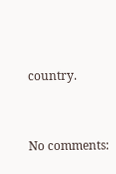country.


No comments: